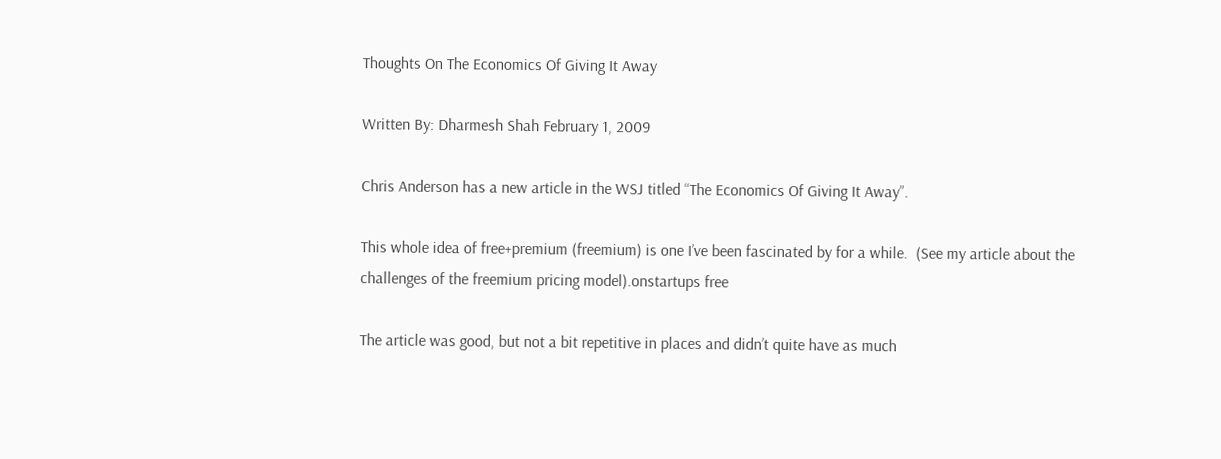Thoughts On The Economics Of Giving It Away

Written By: Dharmesh Shah February 1, 2009

Chris Anderson has a new article in the WSJ titled “The Economics Of Giving It Away”.

This whole idea of free+premium (freemium) is one I’ve been fascinated by for a while.  (See my article about the challenges of the freemium pricing model).onstartups free

The article was good, but not a bit repetitive in places and didn’t quite have as much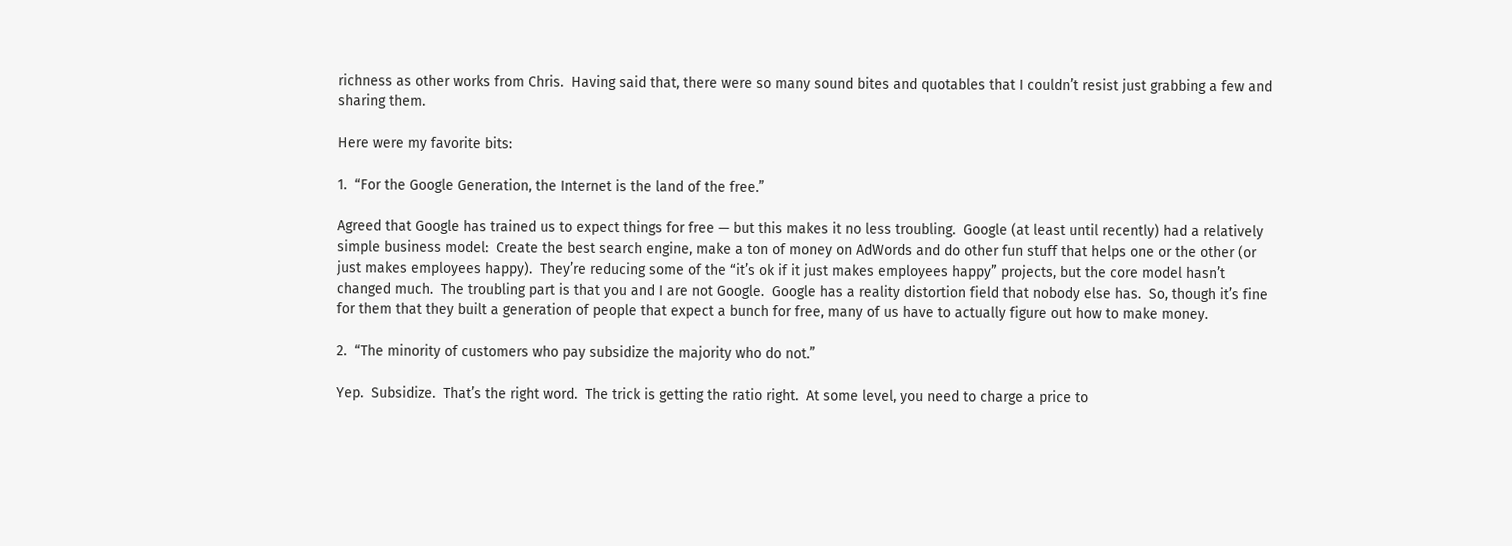richness as other works from Chris.  Having said that, there were so many sound bites and quotables that I couldn’t resist just grabbing a few and sharing them.

Here were my favorite bits:

1.  “For the Google Generation, the Internet is the land of the free.”

Agreed that Google has trained us to expect things for free — but this makes it no less troubling.  Google (at least until recently) had a relatively simple business model:  Create the best search engine, make a ton of money on AdWords and do other fun stuff that helps one or the other (or just makes employees happy).  They’re reducing some of the “it’s ok if it just makes employees happy” projects, but the core model hasn’t changed much.  The troubling part is that you and I are not Google.  Google has a reality distortion field that nobody else has.  So, though it’s fine for them that they built a generation of people that expect a bunch for free, many of us have to actually figure out how to make money.

2.  “The minority of customers who pay subsidize the majority who do not.”

Yep.  Subsidize.  That’s the right word.  The trick is getting the ratio right.  At some level, you need to charge a price to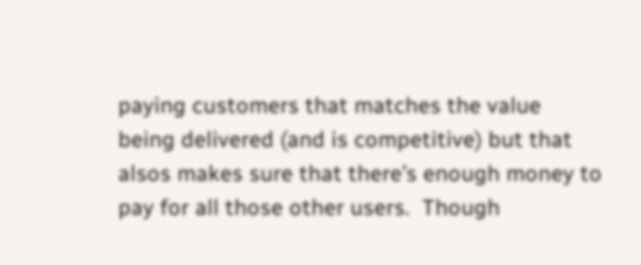paying customers that matches the value being delivered (and is competitive) but that alsos makes sure that there’s enough money to pay for all those other users.  Though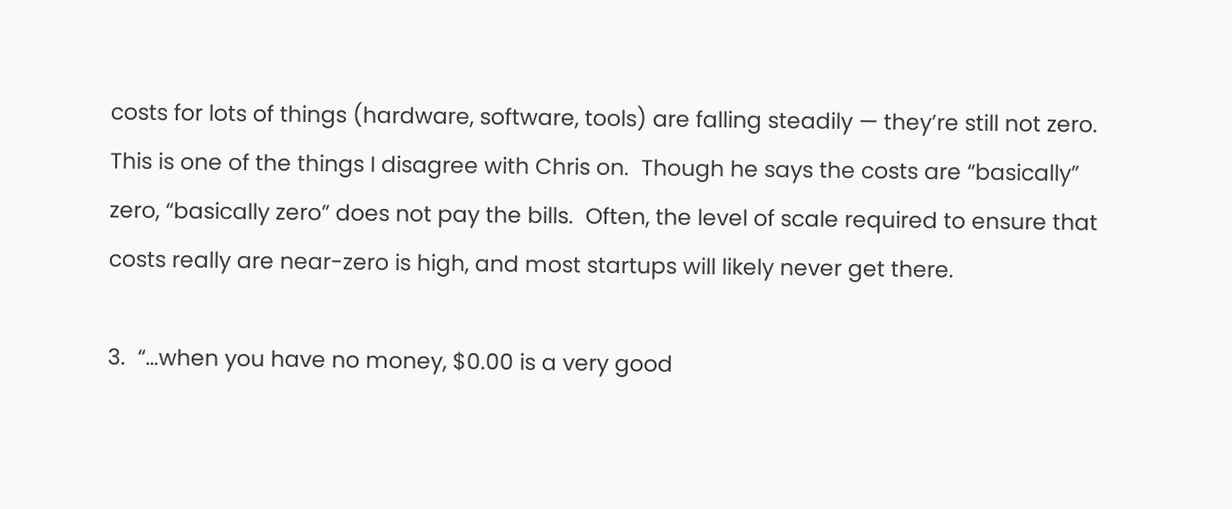costs for lots of things (hardware, software, tools) are falling steadily — they’re still not zero.  This is one of the things I disagree with Chris on.  Though he says the costs are “basically” zero, “basically zero” does not pay the bills.  Often, the level of scale required to ensure that costs really are near-zero is high, and most startups will likely never get there.

3.  “…when you have no money, $0.00 is a very good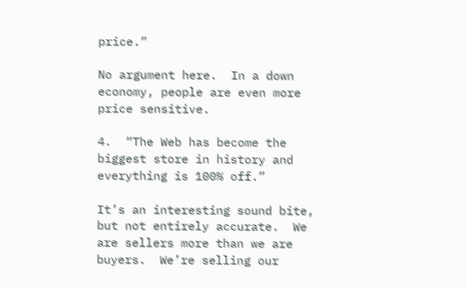price.”

No argument here.  In a down economy, people are even more price sensitive.

4.  “The Web has become the biggest store in history and everything is 100% off.”

It’s an interesting sound bite, but not entirely accurate.  We are sellers more than we are buyers.  We’re selling our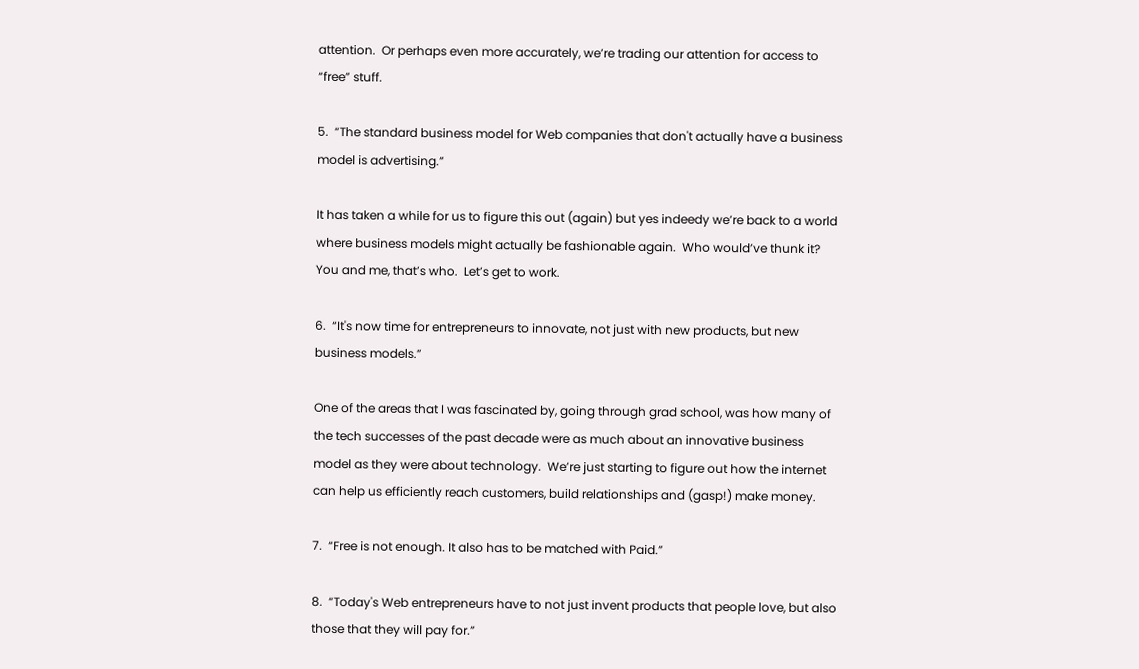attention.  Or perhaps even more accurately, we’re trading our attention for access to “free” stuff.

5.  “The standard business model for Web companies that don't actually have a business model is advertising.”

It has taken a while for us to figure this out (again) but yes indeedy we’re back to a world where business models might actually be fashionable again.  Who would’ve thunk it?  You and me, that’s who.  Let’s get to work.

6.  “It's now time for entrepreneurs to innovate, not just with new products, but new business models.”

One of the areas that I was fascinated by, going through grad school, was how many of the tech successes of the past decade were as much about an innovative business model as they were about technology.  We’re just starting to figure out how the internet can help us efficiently reach customers, build relationships and (gasp!) make money.

7.  “Free is not enough. It also has to be matched with Paid.”

8.  “Today's Web entrepreneurs have to not just invent products that people love, but also those that they will pay for.”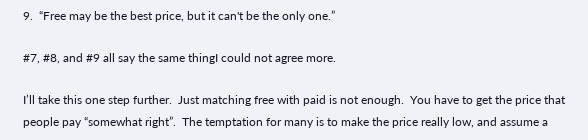9.  “Free may be the best price, but it can't be the only one.”

#7, #8, and #9 all say the same thingI could not agree more.

I’ll take this one step further.  Just matching free with paid is not enough.  You have to get the price that people pay “somewhat right”.  The temptation for many is to make the price really low, and assume a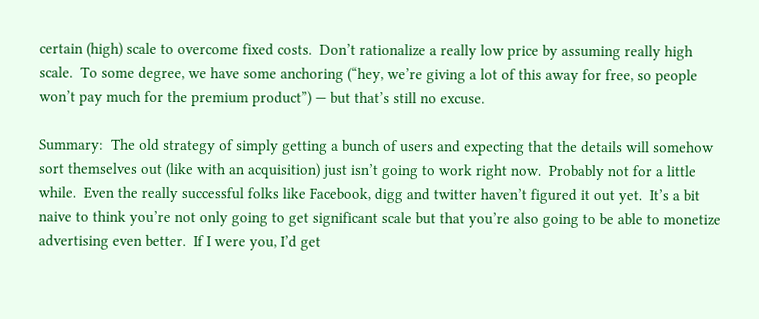certain (high) scale to overcome fixed costs.  Don’t rationalize a really low price by assuming really high scale.  To some degree, we have some anchoring (“hey, we’re giving a lot of this away for free, so people won’t pay much for the premium product”) — but that’s still no excuse.

Summary:  The old strategy of simply getting a bunch of users and expecting that the details will somehow sort themselves out (like with an acquisition) just isn’t going to work right now.  Probably not for a little while.  Even the really successful folks like Facebook, digg and twitter haven’t figured it out yet.  It’s a bit naive to think you’re not only going to get significant scale but that you’re also going to be able to monetize advertising even better.  If I were you, I’d get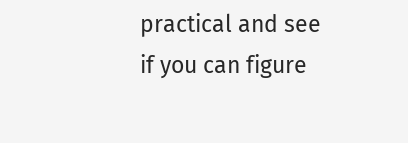practical and see if you can figure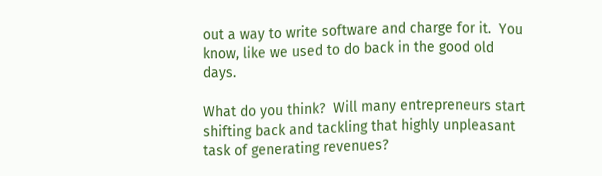out a way to write software and charge for it.  You know, like we used to do back in the good old days.

What do you think?  Will many entrepreneurs start shifting back and tackling that highly unpleasant task of generating revenues?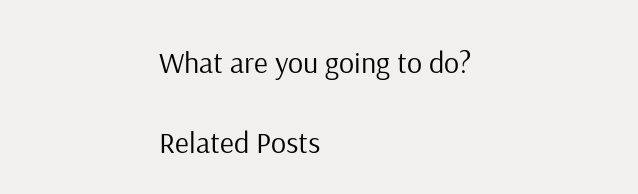What are you going to do?

Related Posts